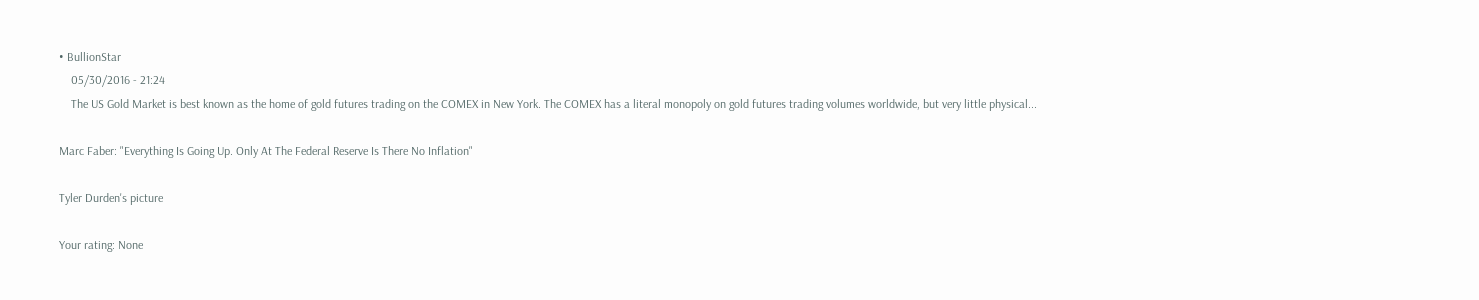• BullionStar
    05/30/2016 - 21:24
    The US Gold Market is best known as the home of gold futures trading on the COMEX in New York. The COMEX has a literal monopoly on gold futures trading volumes worldwide, but very little physical...

Marc Faber: "Everything Is Going Up. Only At The Federal Reserve Is There No Inflation"

Tyler Durden's picture

Your rating: None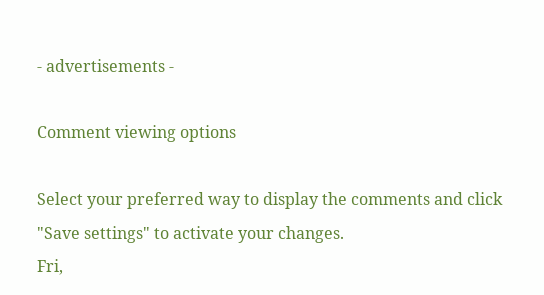- advertisements -

Comment viewing options

Select your preferred way to display the comments and click "Save settings" to activate your changes.
Fri,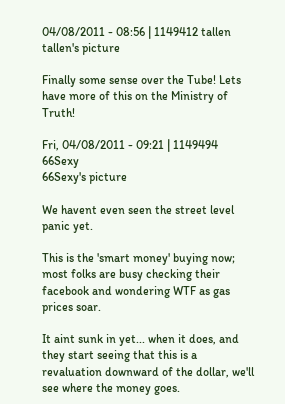04/08/2011 - 08:56 | 1149412 tallen
tallen's picture

Finally some sense over the Tube! Lets have more of this on the Ministry of Truth!

Fri, 04/08/2011 - 09:21 | 1149494 66Sexy
66Sexy's picture

We havent even seen the street level panic yet.

This is the 'smart money' buying now; most folks are busy checking their facebook and wondering WTF as gas prices soar.

It aint sunk in yet... when it does, and they start seeing that this is a revaluation downward of the dollar, we'll see where the money goes.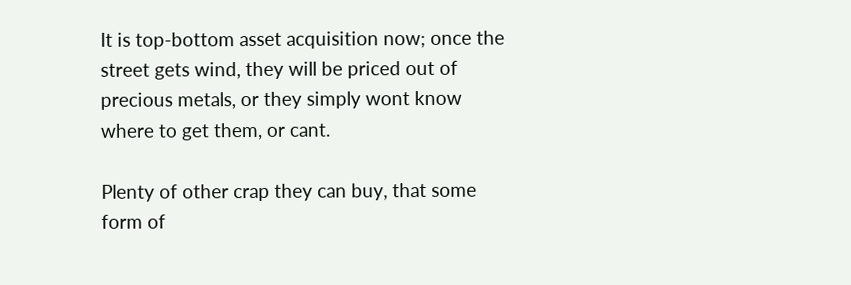It is top-bottom asset acquisition now; once the street gets wind, they will be priced out of precious metals, or they simply wont know where to get them, or cant.

Plenty of other crap they can buy, that some form of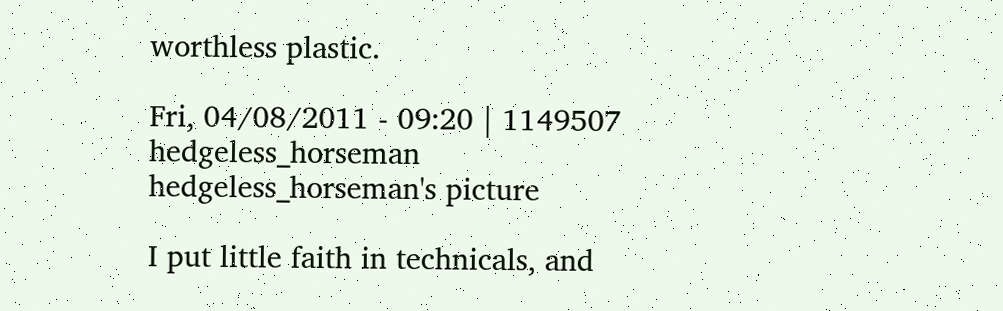worthless plastic.

Fri, 04/08/2011 - 09:20 | 1149507 hedgeless_horseman
hedgeless_horseman's picture

I put little faith in technicals, and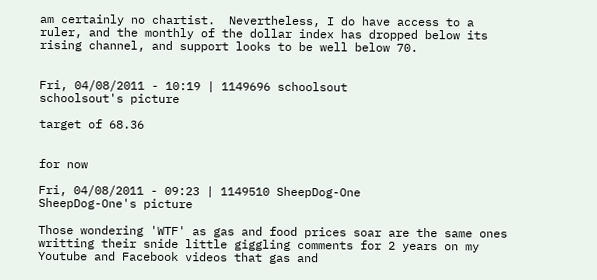am certainly no chartist.  Nevertheless, I do have access to a ruler, and the monthly of the dollar index has dropped below its rising channel, and support looks to be well below 70.


Fri, 04/08/2011 - 10:19 | 1149696 schoolsout
schoolsout's picture

target of 68.36


for now

Fri, 04/08/2011 - 09:23 | 1149510 SheepDog-One
SheepDog-One's picture

Those wondering 'WTF' as gas and food prices soar are the same ones writting their snide little giggling comments for 2 years on my Youtube and Facebook videos that gas and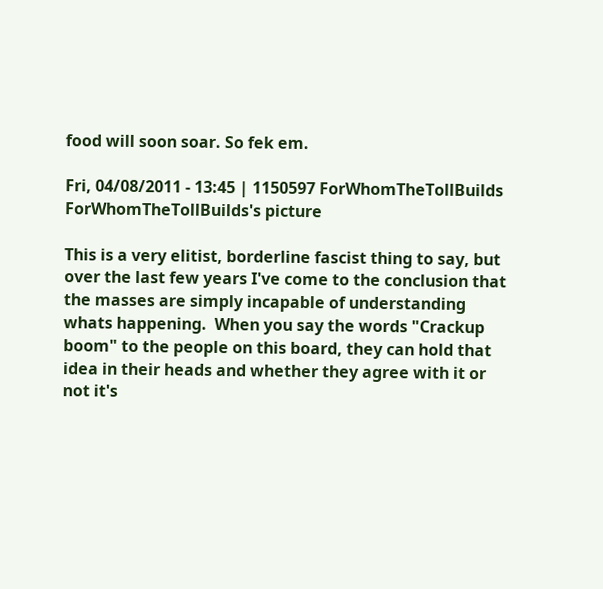food will soon soar. So fek em.

Fri, 04/08/2011 - 13:45 | 1150597 ForWhomTheTollBuilds
ForWhomTheTollBuilds's picture

This is a very elitist, borderline fascist thing to say, but over the last few years I've come to the conclusion that the masses are simply incapable of understanding whats happening.  When you say the words "Crackup boom" to the people on this board, they can hold that idea in their heads and whether they agree with it or not it's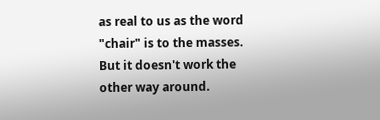as real to us as the word "chair" is to the masses.  But it doesn't work the other way around.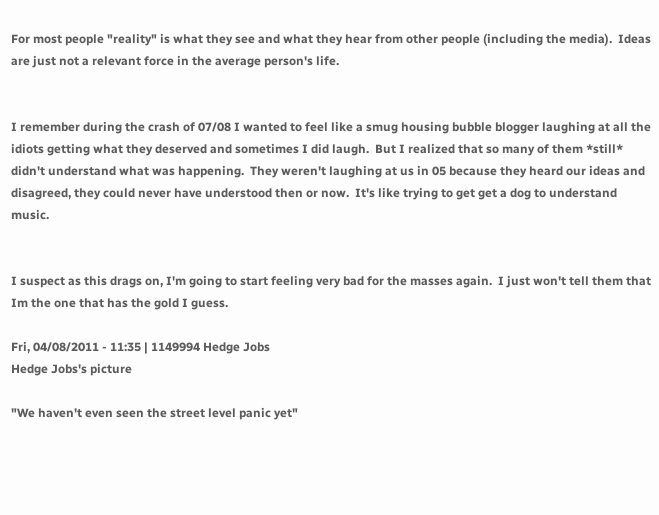For most people "reality" is what they see and what they hear from other people (including the media).  Ideas are just not a relevant force in the average person's life.


I remember during the crash of 07/08 I wanted to feel like a smug housing bubble blogger laughing at all the idiots getting what they deserved and sometimes I did laugh.  But I realized that so many of them *still* didn't understand what was happening.  They weren't laughing at us in 05 because they heard our ideas and disagreed, they could never have understood then or now.  It's like trying to get get a dog to understand music.


I suspect as this drags on, I'm going to start feeling very bad for the masses again.  I just won't tell them that Im the one that has the gold I guess.

Fri, 04/08/2011 - 11:35 | 1149994 Hedge Jobs
Hedge Jobs's picture

"We haven't even seen the street level panic yet"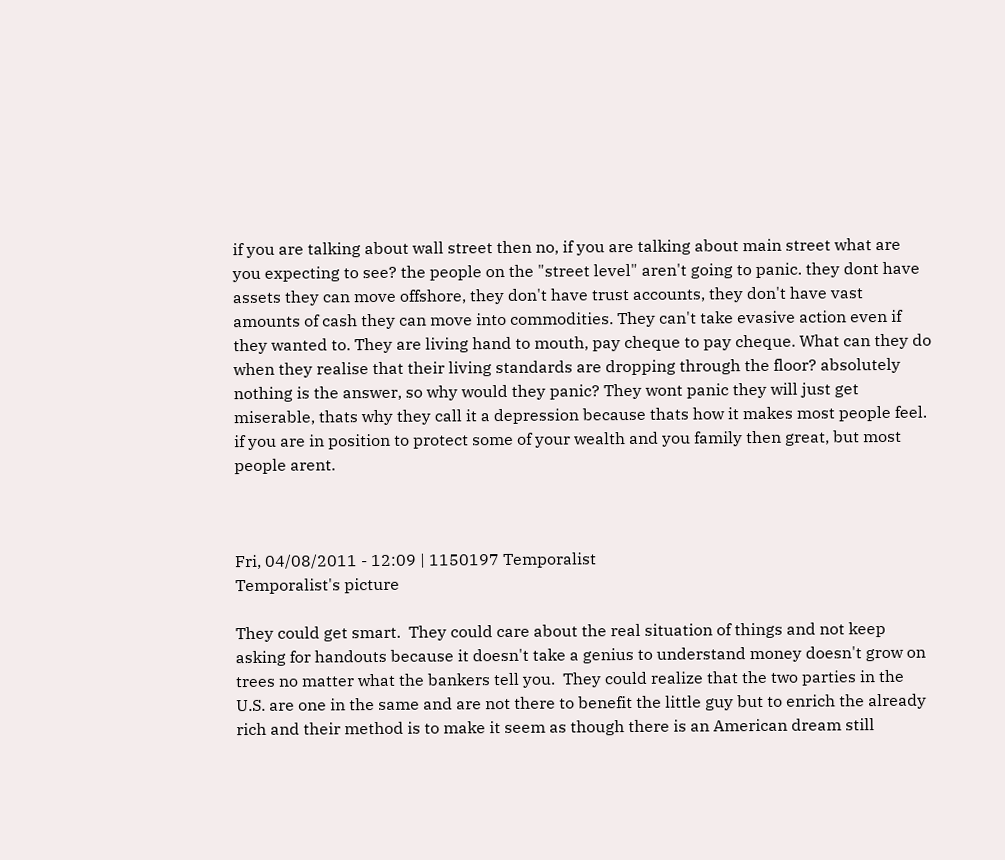if you are talking about wall street then no, if you are talking about main street what are you expecting to see? the people on the "street level" aren't going to panic. they dont have assets they can move offshore, they don't have trust accounts, they don't have vast amounts of cash they can move into commodities. They can't take evasive action even if they wanted to. They are living hand to mouth, pay cheque to pay cheque. What can they do when they realise that their living standards are dropping through the floor? absolutely nothing is the answer, so why would they panic? They wont panic they will just get miserable, thats why they call it a depression because thats how it makes most people feel. if you are in position to protect some of your wealth and you family then great, but most people arent.



Fri, 04/08/2011 - 12:09 | 1150197 Temporalist
Temporalist's picture

They could get smart.  They could care about the real situation of things and not keep asking for handouts because it doesn't take a genius to understand money doesn't grow on trees no matter what the bankers tell you.  They could realize that the two parties in the U.S. are one in the same and are not there to benefit the little guy but to enrich the already rich and their method is to make it seem as though there is an American dream still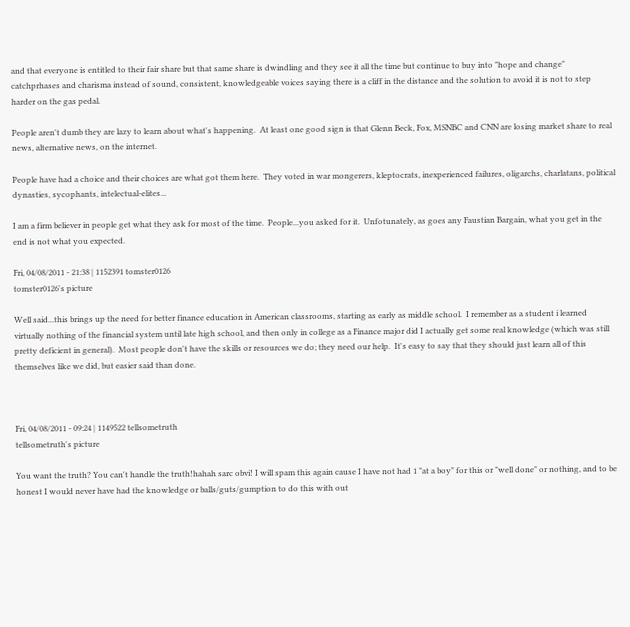and that everyone is entitled to their fair share but that same share is dwindling and they see it all the time but continue to buy into "hope and change" catchprhases and charisma instead of sound, consistent, knowledgeable voices saying there is a cliff in the distance and the solution to avoid it is not to step harder on the gas pedal.

People aren't dumb they are lazy to learn about what's happening.  At least one good sign is that Glenn Beck, Fox, MSNBC and CNN are losing market share to real news, alternative news, on the internet.

People have had a choice and their choices are what got them here.  They voted in war mongerers, kleptocrats, inexperienced failures, oligarchs, charlatans, political dynasties, sycophants, intelectual-elites...

I am a firm believer in people get what they ask for most of the time.  People...you asked for it.  Unfotunately, as goes any Faustian Bargain, what you get in the end is not what you expected.

Fri, 04/08/2011 - 21:38 | 1152391 tomster0126
tomster0126's picture

Well said...this brings up the need for better finance education in American classrooms, starting as early as middle school.  I remember as a student i learned virtually nothing of the financial system until late high school, and then only in college as a Finance major did I actually get some real knowledge (which was still pretty deficient in general).  Most people don't have the skills or resources we do; they need our help.  It's easy to say that they should just learn all of this themselves like we did, but easier said than done.



Fri, 04/08/2011 - 09:24 | 1149522 tellsometruth
tellsometruth's picture

You want the truth? You can't handle the truth!hahah sarc obvi! I will spam this again cause I have not had 1 "at a boy" for this or "well done" or nothing, and to be honest I would never have had the knowledge or balls/guts/gumption to do this with out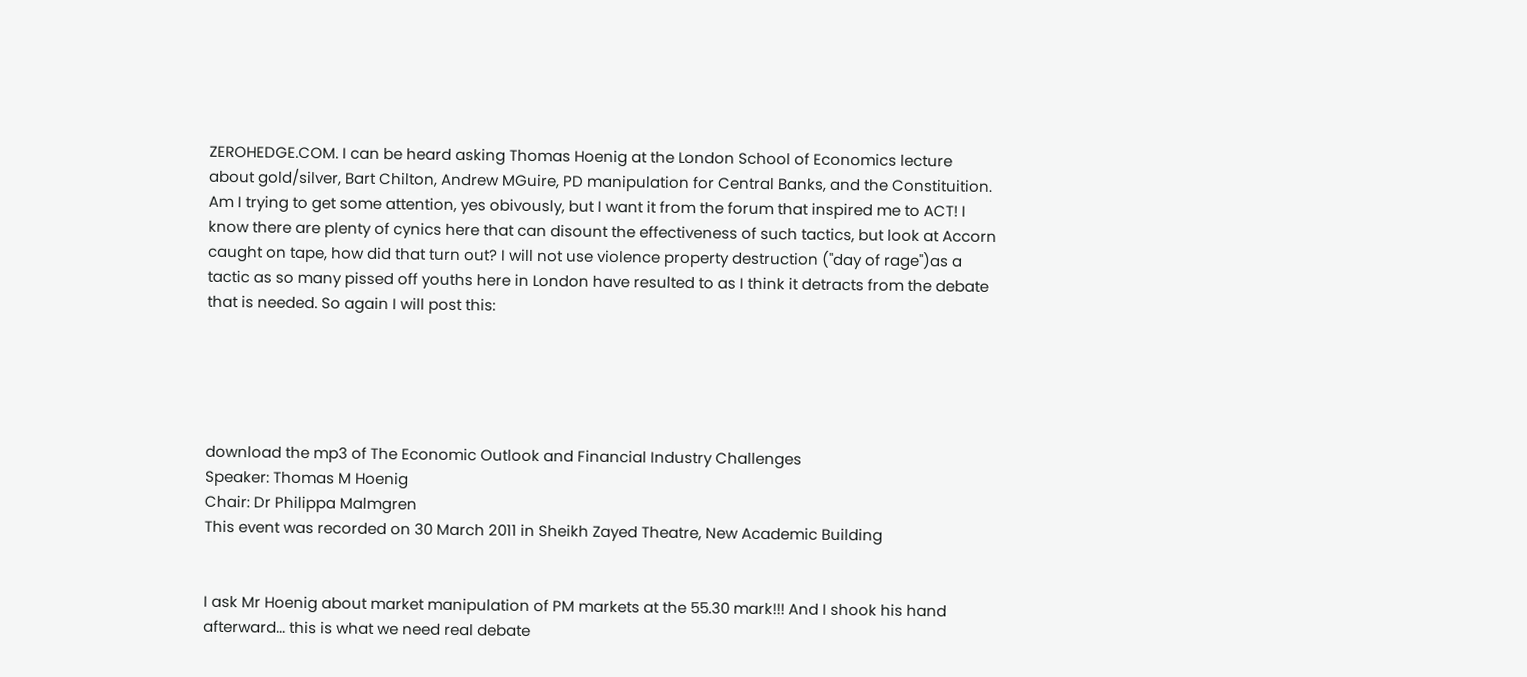ZEROHEDGE.COM. I can be heard asking Thomas Hoenig at the London School of Economics lecture about gold/silver, Bart Chilton, Andrew MGuire, PD manipulation for Central Banks, and the Constituition. Am I trying to get some attention, yes obivously, but I want it from the forum that inspired me to ACT! I know there are plenty of cynics here that can disount the effectiveness of such tactics, but look at Accorn caught on tape, how did that turn out? I will not use violence property destruction ("day of rage")as a tactic as so many pissed off youths here in London have resulted to as I think it detracts from the debate that is needed. So again I will post this:





download the mp3 of The Economic Outlook and Financial Industry Challenges
Speaker: Thomas M Hoenig
Chair: Dr Philippa Malmgren
This event was recorded on 30 March 2011 in Sheikh Zayed Theatre, New Academic Building


I ask Mr Hoenig about market manipulation of PM markets at the 55.30 mark!!! And I shook his hand afterward... this is what we need real debate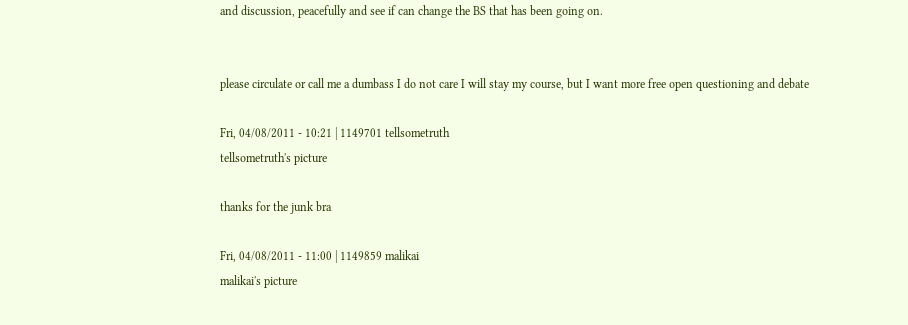and discussion, peacefully and see if can change the BS that has been going on.


please circulate or call me a dumbass I do not care I will stay my course, but I want more free open questioning and debate

Fri, 04/08/2011 - 10:21 | 1149701 tellsometruth
tellsometruth's picture

thanks for the junk bra

Fri, 04/08/2011 - 11:00 | 1149859 malikai
malikai's picture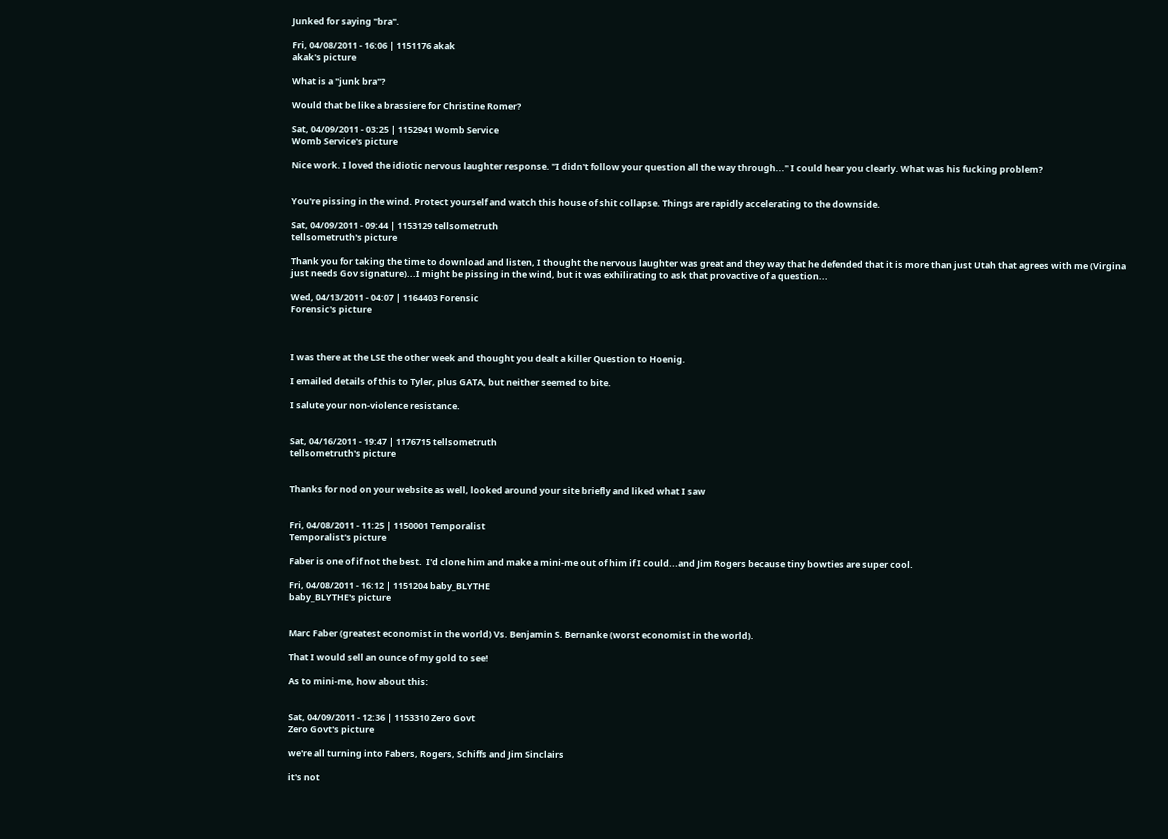Junked for saying "bra".

Fri, 04/08/2011 - 16:06 | 1151176 akak
akak's picture

What is a "junk bra"?

Would that be like a brassiere for Christine Romer?

Sat, 04/09/2011 - 03:25 | 1152941 Womb Service
Womb Service's picture

Nice work. I loved the idiotic nervous laughter response. "I didn't follow your question all the way through..." I could hear you clearly. What was his fucking problem?


You're pissing in the wind. Protect yourself and watch this house of shit collapse. Things are rapidly accelerating to the downside.

Sat, 04/09/2011 - 09:44 | 1153129 tellsometruth
tellsometruth's picture

Thank you for taking the time to download and listen, I thought the nervous laughter was great and they way that he defended that it is more than just Utah that agrees with me (Virgina just needs Gov signature)...I might be pissing in the wind, but it was exhilirating to ask that provactive of a question...

Wed, 04/13/2011 - 04:07 | 1164403 Forensic
Forensic's picture



I was there at the LSE the other week and thought you dealt a killer Question to Hoenig.

I emailed details of this to Tyler, plus GATA, but neither seemed to bite.

I salute your non-violence resistance.


Sat, 04/16/2011 - 19:47 | 1176715 tellsometruth
tellsometruth's picture


Thanks for nod on your website as well, looked around your site briefly and liked what I saw


Fri, 04/08/2011 - 11:25 | 1150001 Temporalist
Temporalist's picture

Faber is one of if not the best.  I'd clone him and make a mini-me out of him if I could...and Jim Rogers because tiny bowties are super cool.

Fri, 04/08/2011 - 16:12 | 1151204 baby_BLYTHE
baby_BLYTHE's picture


Marc Faber (greatest economist in the world) Vs. Benjamin S. Bernanke (worst economist in the world).

That I would sell an ounce of my gold to see!

As to mini-me, how about this:


Sat, 04/09/2011 - 12:36 | 1153310 Zero Govt
Zero Govt's picture

we're all turning into Fabers, Rogers, Schiffs and Jim Sinclairs

it's not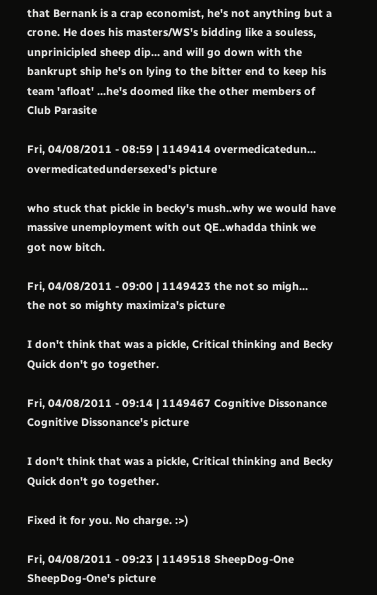that Bernank is a crap economist, he's not anything but a crone. He does his masters/WS's bidding like a souless, unprinicipled sheep dip... and will go down with the bankrupt ship he's on lying to the bitter end to keep his team 'afloat' ...he's doomed like the other members of Club Parasite

Fri, 04/08/2011 - 08:59 | 1149414 overmedicatedun...
overmedicatedundersexed's picture

who stuck that pickle in becky's mush..why we would have massive unemployment with out QE..whadda think we got now bitch.

Fri, 04/08/2011 - 09:00 | 1149423 the not so migh...
the not so mighty maximiza's picture

I don't think that was a pickle, Critical thinking and Becky Quick don't go together.

Fri, 04/08/2011 - 09:14 | 1149467 Cognitive Dissonance
Cognitive Dissonance's picture

I don't think that was a pickle, Critical thinking and Becky Quick don't go together.

Fixed it for you. No charge. :>)

Fri, 04/08/2011 - 09:23 | 1149518 SheepDog-One
SheepDog-One's picture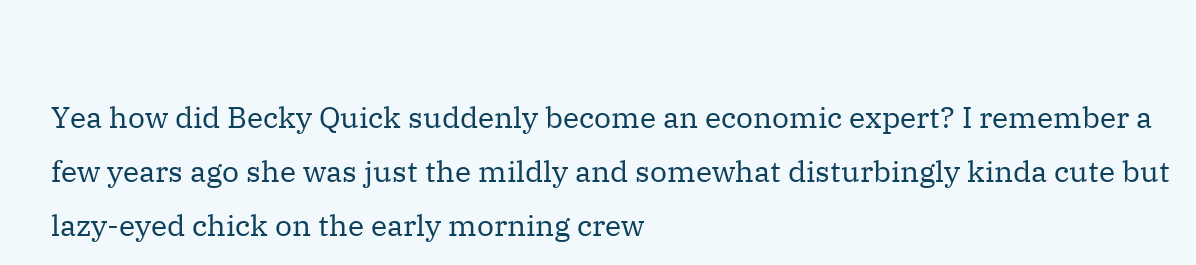Yea how did Becky Quick suddenly become an economic expert? I remember a few years ago she was just the mildly and somewhat disturbingly kinda cute but lazy-eyed chick on the early morning crew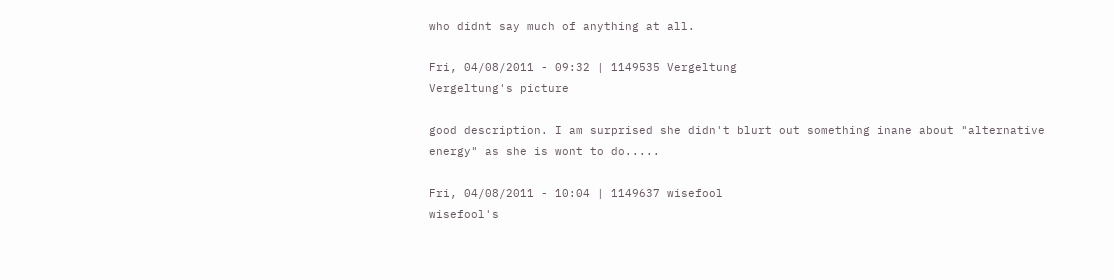who didnt say much of anything at all.

Fri, 04/08/2011 - 09:32 | 1149535 Vergeltung
Vergeltung's picture

good description. I am surprised she didn't blurt out something inane about "alternative energy" as she is wont to do.....

Fri, 04/08/2011 - 10:04 | 1149637 wisefool
wisefool's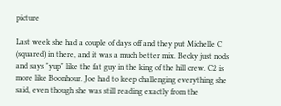picture

Last week she had a couple of days off and they put Michelle C (squared) in there, and it was a much better mix. Becky just nods and says "yup" like the fat guy in the king of the hill crew. C2 is more like Boonhour. Joe had to keep challenging everything she said, even though she was still reading exactly from the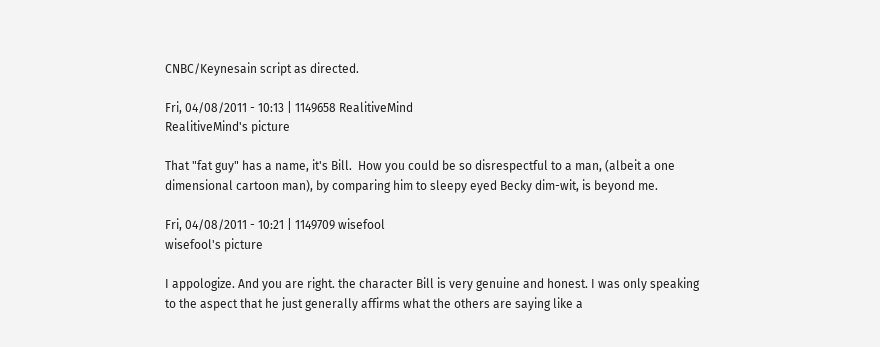CNBC/Keynesain script as directed.

Fri, 04/08/2011 - 10:13 | 1149658 RealitiveMind
RealitiveMind's picture

That "fat guy" has a name, it's Bill.  How you could be so disrespectful to a man, (albeit a one dimensional cartoon man), by comparing him to sleepy eyed Becky dim-wit, is beyond me.

Fri, 04/08/2011 - 10:21 | 1149709 wisefool
wisefool's picture

I appologize. And you are right. the character Bill is very genuine and honest. I was only speaking to the aspect that he just generally affirms what the others are saying like a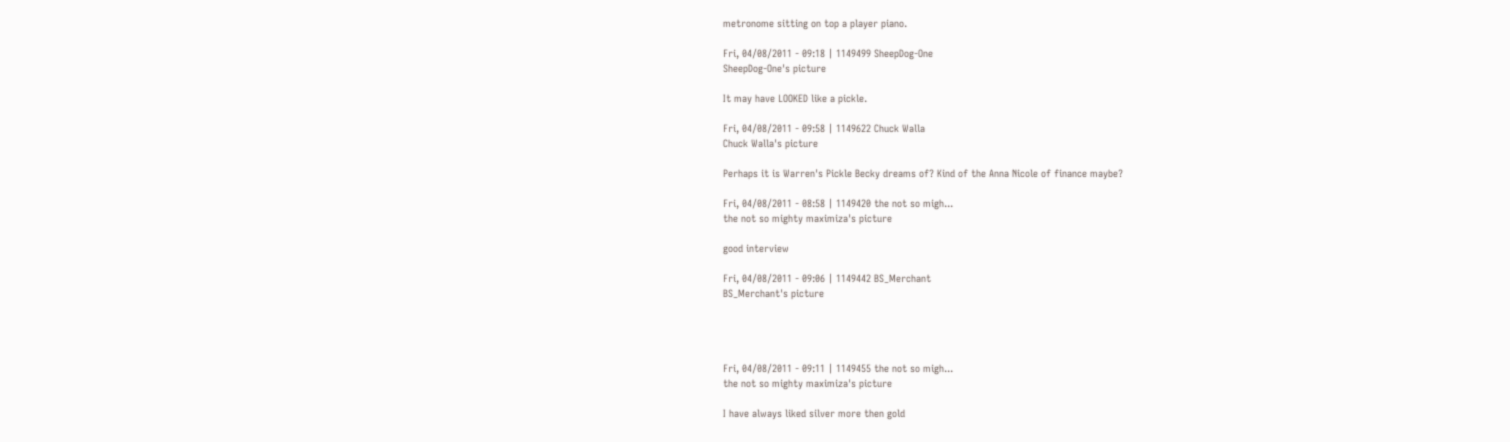metronome sitting on top a player piano.

Fri, 04/08/2011 - 09:18 | 1149499 SheepDog-One
SheepDog-One's picture

It may have LOOKED like a pickle.

Fri, 04/08/2011 - 09:58 | 1149622 Chuck Walla
Chuck Walla's picture

Perhaps it is Warren's Pickle Becky dreams of? Kind of the Anna Nicole of finance maybe?

Fri, 04/08/2011 - 08:58 | 1149420 the not so migh...
the not so mighty maximiza's picture

good interview

Fri, 04/08/2011 - 09:06 | 1149442 BS_Merchant
BS_Merchant's picture




Fri, 04/08/2011 - 09:11 | 1149455 the not so migh...
the not so mighty maximiza's picture

I have always liked silver more then gold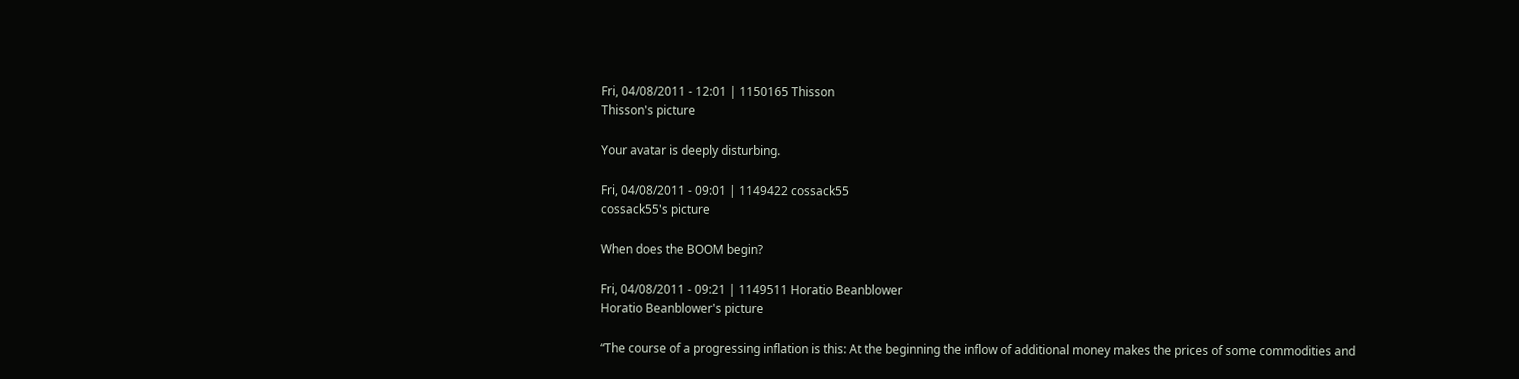Fri, 04/08/2011 - 12:01 | 1150165 Thisson
Thisson's picture

Your avatar is deeply disturbing.

Fri, 04/08/2011 - 09:01 | 1149422 cossack55
cossack55's picture

When does the BOOM begin?

Fri, 04/08/2011 - 09:21 | 1149511 Horatio Beanblower
Horatio Beanblower's picture

“The course of a progressing inflation is this: At the beginning the inflow of additional money makes the prices of some commodities and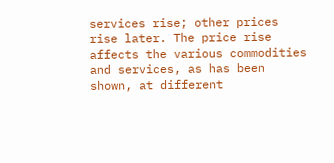services rise; other prices rise later. The price rise affects the various commodities and services, as has been shown, at different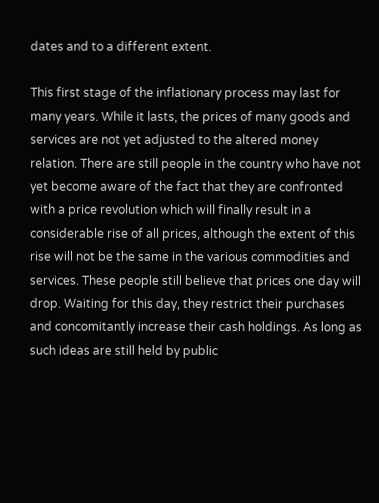dates and to a different extent.

This first stage of the inflationary process may last for many years. While it lasts, the prices of many goods and services are not yet adjusted to the altered money relation. There are still people in the country who have not yet become aware of the fact that they are confronted with a price revolution which will finally result in a considerable rise of all prices, although the extent of this rise will not be the same in the various commodities and services. These people still believe that prices one day will drop. Waiting for this day, they restrict their purchases and concomitantly increase their cash holdings. As long as such ideas are still held by public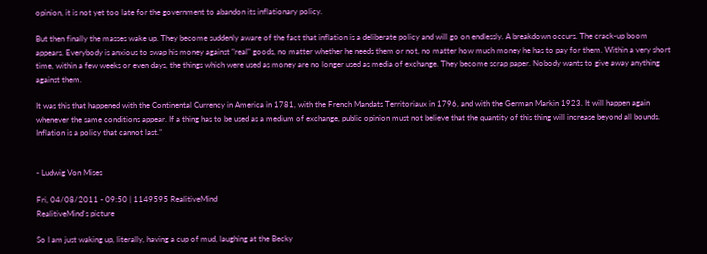opinion, it is not yet too late for the government to abandon its inflationary policy.

But then finally the masses wake up. They become suddenly aware of the fact that inflation is a deliberate policy and will go on endlessly. A breakdown occurs. The crack-up boom appears. Everybody is anxious to swap his money against "real" goods, no matter whether he needs them or not, no matter how much money he has to pay for them. Within a very short time, within a few weeks or even days, the things which were used as money are no longer used as media of exchange. They become scrap paper. Nobody wants to give away anything against them.

It was this that happened with the Continental Currency in America in 1781, with the French Mandats Territoriaux in 1796, and with the German Markin 1923. It will happen again whenever the same conditions appear. If a thing has to be used as a medium of exchange, public opinion must not believe that the quantity of this thing will increase beyond all bounds. Inflation is a policy that cannot last.”


- Ludwig Von Mises

Fri, 04/08/2011 - 09:50 | 1149595 RealitiveMind
RealitiveMind's picture

So I am just waking up, literally, having a cup of mud, laughing at the Becky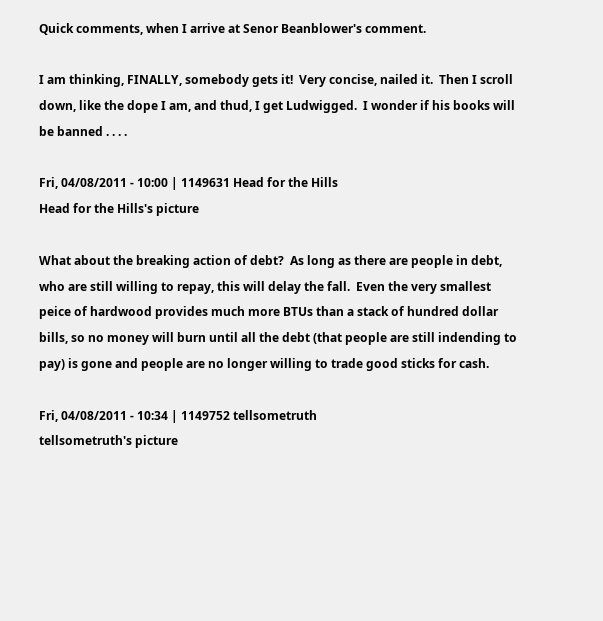Quick comments, when I arrive at Senor Beanblower's comment.

I am thinking, FINALLY, somebody gets it!  Very concise, nailed it.  Then I scroll down, like the dope I am, and thud, I get Ludwigged.  I wonder if his books will be banned . . . .

Fri, 04/08/2011 - 10:00 | 1149631 Head for the Hills
Head for the Hills's picture

What about the breaking action of debt?  As long as there are people in debt, who are still willing to repay, this will delay the fall.  Even the very smallest peice of hardwood provides much more BTUs than a stack of hundred dollar bills, so no money will burn until all the debt (that people are still indending to pay) is gone and people are no longer willing to trade good sticks for cash.

Fri, 04/08/2011 - 10:34 | 1149752 tellsometruth
tellsometruth's picture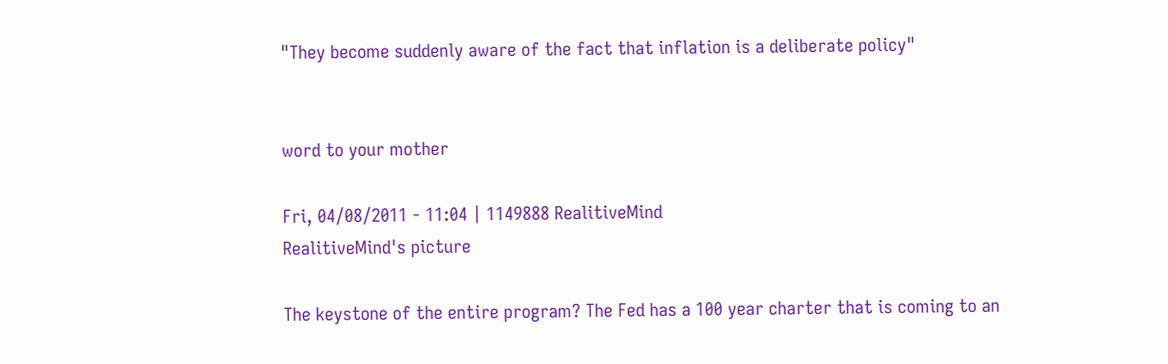"They become suddenly aware of the fact that inflation is a deliberate policy"


word to your mother

Fri, 04/08/2011 - 11:04 | 1149888 RealitiveMind
RealitiveMind's picture

The keystone of the entire program? The Fed has a 100 year charter that is coming to an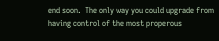end soon.  The only way you could upgrade from having control of the most properous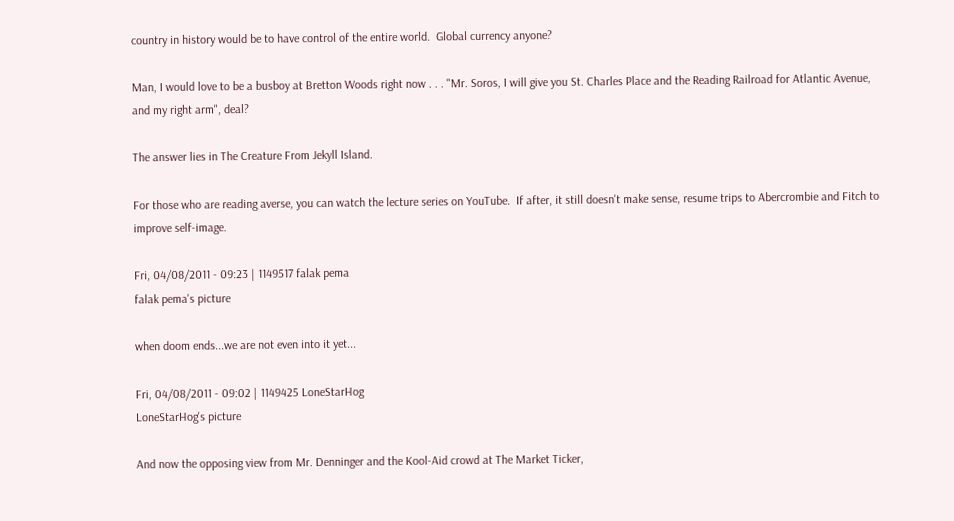country in history would be to have control of the entire world.  Global currency anyone?

Man, I would love to be a busboy at Bretton Woods right now . . . "Mr. Soros, I will give you St. Charles Place and the Reading Railroad for Atlantic Avenue, and my right arm", deal?

The answer lies in The Creature From Jekyll Island.

For those who are reading averse, you can watch the lecture series on YouTube.  If after, it still doesn't make sense, resume trips to Abercrombie and Fitch to improve self-image.

Fri, 04/08/2011 - 09:23 | 1149517 falak pema
falak pema's picture

when doom ends...we are not even into it yet...

Fri, 04/08/2011 - 09:02 | 1149425 LoneStarHog
LoneStarHog's picture

And now the opposing view from Mr. Denninger and the Kool-Aid crowd at The Market Ticker,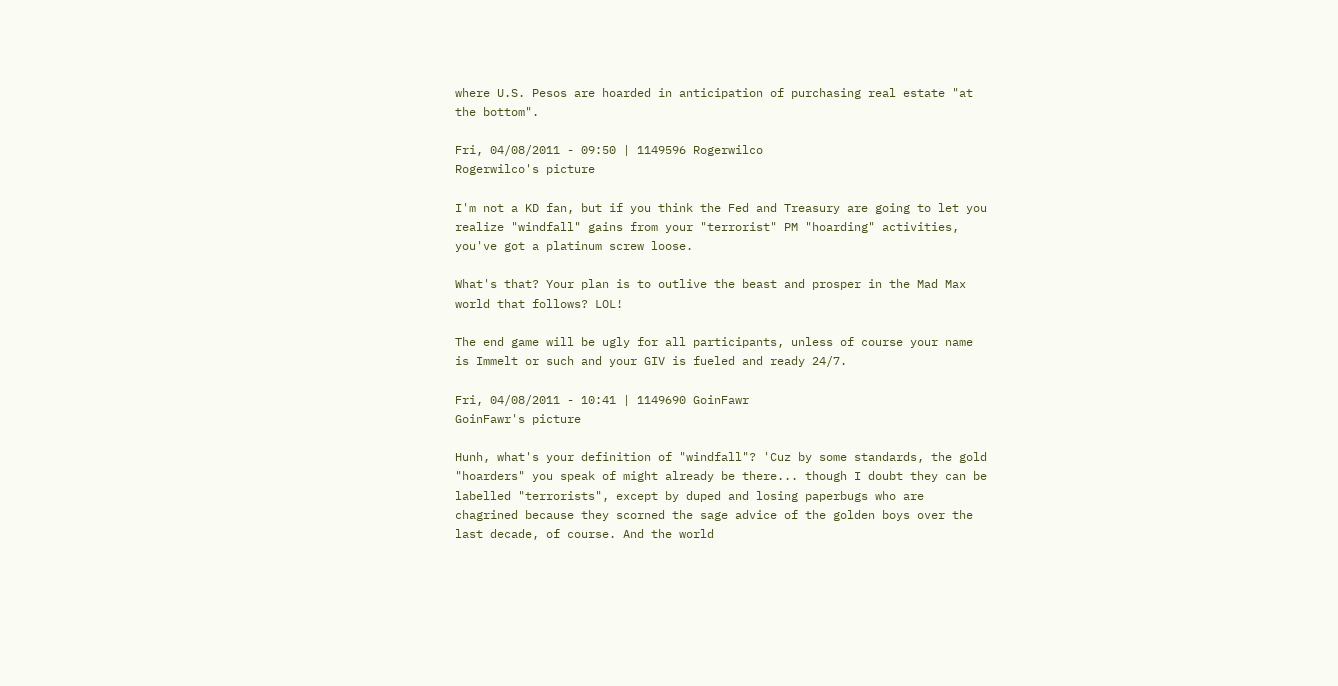where U.S. Pesos are hoarded in anticipation of purchasing real estate "at the bottom".

Fri, 04/08/2011 - 09:50 | 1149596 Rogerwilco
Rogerwilco's picture

I'm not a KD fan, but if you think the Fed and Treasury are going to let you realize "windfall" gains from your "terrorist" PM "hoarding" activities, you've got a platinum screw loose.

What's that? Your plan is to outlive the beast and prosper in the Mad Max world that follows? LOL!

The end game will be ugly for all participants, unless of course your name is Immelt or such and your GIV is fueled and ready 24/7.

Fri, 04/08/2011 - 10:41 | 1149690 GoinFawr
GoinFawr's picture

Hunh, what's your definition of "windfall"? 'Cuz by some standards, the gold "hoarders" you speak of might already be there... though I doubt they can be labelled "terrorists", except by duped and losing paperbugs who are chagrined because they scorned the sage advice of the golden boys over the last decade, of course. And the world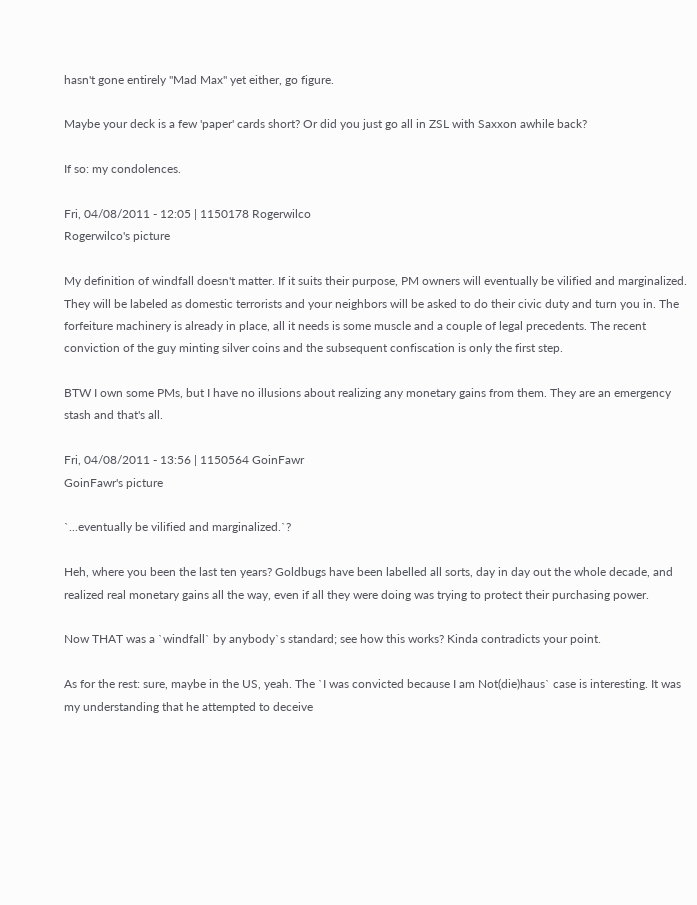hasn't gone entirely "Mad Max" yet either, go figure.

Maybe your deck is a few 'paper' cards short? Or did you just go all in ZSL with Saxxon awhile back?

If so: my condolences.

Fri, 04/08/2011 - 12:05 | 1150178 Rogerwilco
Rogerwilco's picture

My definition of windfall doesn't matter. If it suits their purpose, PM owners will eventually be vilified and marginalized. They will be labeled as domestic terrorists and your neighbors will be asked to do their civic duty and turn you in. The forfeiture machinery is already in place, all it needs is some muscle and a couple of legal precedents. The recent conviction of the guy minting silver coins and the subsequent confiscation is only the first step.

BTW I own some PMs, but I have no illusions about realizing any monetary gains from them. They are an emergency stash and that's all.

Fri, 04/08/2011 - 13:56 | 1150564 GoinFawr
GoinFawr's picture

`...eventually be vilified and marginalized.`?

Heh, where you been the last ten years? Goldbugs have been labelled all sorts, day in day out the whole decade, and realized real monetary gains all the way, even if all they were doing was trying to protect their purchasing power.

Now THAT was a `windfall` by anybody`s standard; see how this works? Kinda contradicts your point.

As for the rest: sure, maybe in the US, yeah. The `I was convicted because I am Not(die)haus` case is interesting. It was my understanding that he attempted to deceive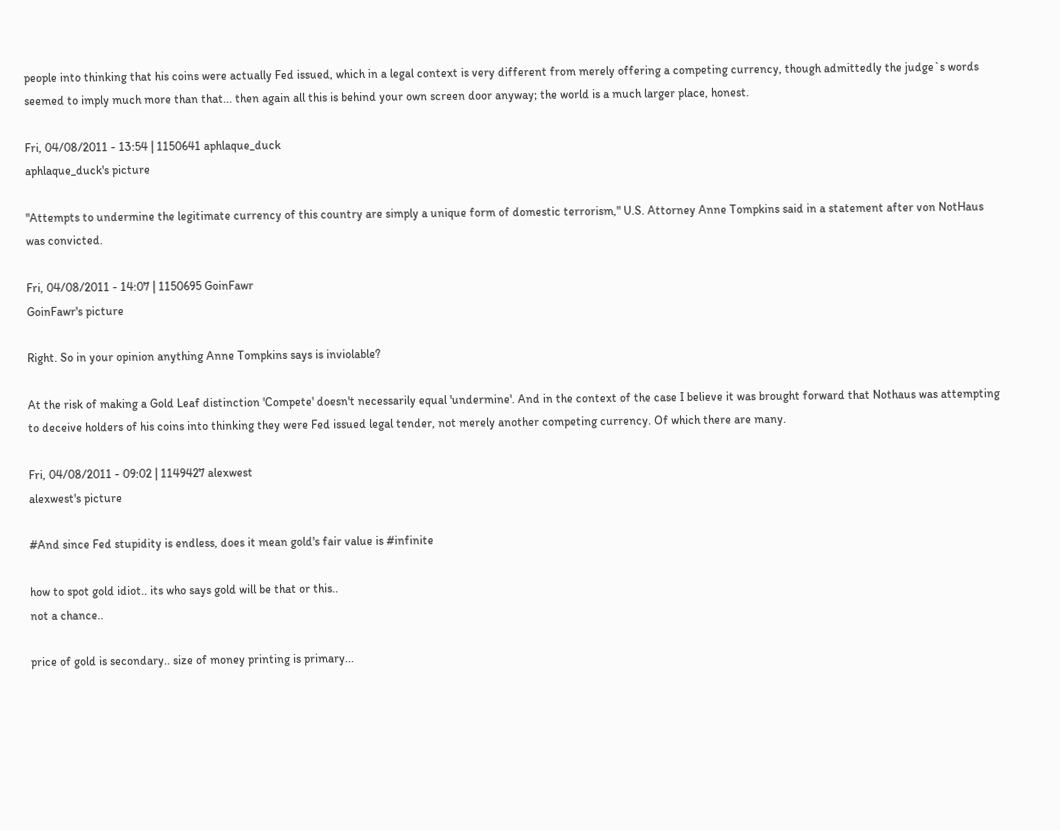people into thinking that his coins were actually Fed issued, which in a legal context is very different from merely offering a competing currency, though admittedly the judge`s words seemed to imply much more than that... then again all this is behind your own screen door anyway; the world is a much larger place, honest.

Fri, 04/08/2011 - 13:54 | 1150641 aphlaque_duck
aphlaque_duck's picture

"Attempts to undermine the legitimate currency of this country are simply a unique form of domestic terrorism," U.S. Attorney Anne Tompkins said in a statement after von NotHaus was convicted.

Fri, 04/08/2011 - 14:07 | 1150695 GoinFawr
GoinFawr's picture

Right. So in your opinion anything Anne Tompkins says is inviolable?

At the risk of making a Gold Leaf distinction 'Compete' doesn't necessarily equal 'undermine'. And in the context of the case I believe it was brought forward that Nothaus was attempting to deceive holders of his coins into thinking they were Fed issued legal tender, not merely another competing currency. Of which there are many.

Fri, 04/08/2011 - 09:02 | 1149427 alexwest
alexwest's picture

#And since Fed stupidity is endless, does it mean gold's fair value is #infinite

how to spot gold idiot.. its who says gold will be that or this..
not a chance..

price of gold is secondary.. size of money printing is primary...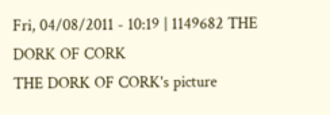Fri, 04/08/2011 - 10:19 | 1149682 THE DORK OF CORK
THE DORK OF CORK's picture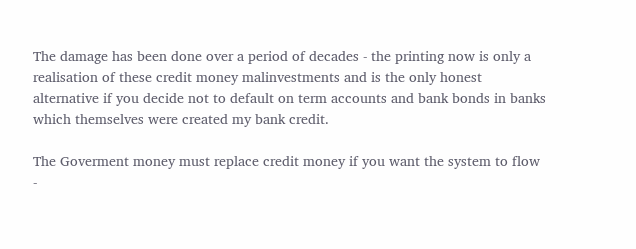The damage has been done over a period of decades - the printing now is only a realisation of these credit money malinvestments and is the only honest alternative if you decide not to default on term accounts and bank bonds in banks which themselves were created my bank credit.

The Goverment money must replace credit money if you want the system to flow -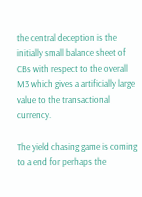the central deception is the initially small balance sheet of CBs with respect to the overall M3 which gives a artificially large value to the transactional currency.

The yield chasing game is coming to a end for perhaps the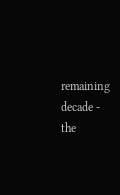remaining decade - the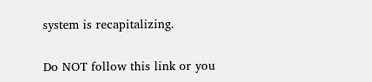system is recapitalizing.


Do NOT follow this link or you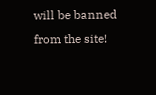will be banned from the site!